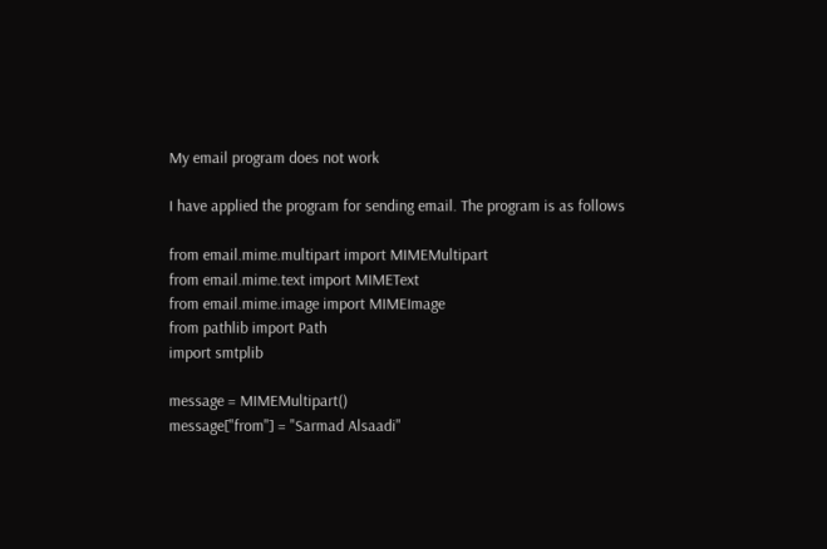My email program does not work

I have applied the program for sending email. The program is as follows

from email.mime.multipart import MIMEMultipart
from email.mime.text import MIMEText
from email.mime.image import MIMEImage
from pathlib import Path
import smtplib

message = MIMEMultipart()
message["from"] = "Sarmad Alsaadi"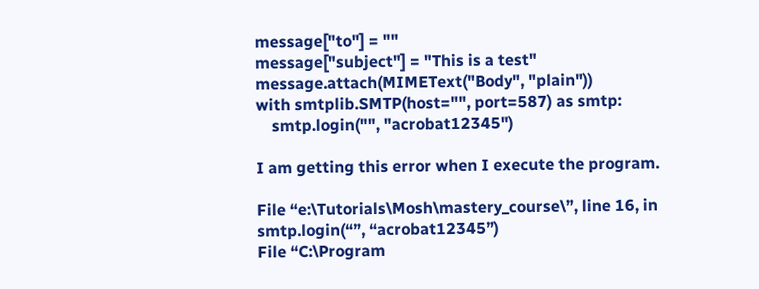message["to"] = ""
message["subject"] = "This is a test"
message.attach(MIMEText("Body", "plain"))
with smtplib.SMTP(host="", port=587) as smtp:
    smtp.login("", "acrobat12345")

I am getting this error when I execute the program.

File “e:\Tutorials\Mosh\mastery_course\”, line 16, in
smtp.login(“”, “acrobat12345”)
File “C:\Program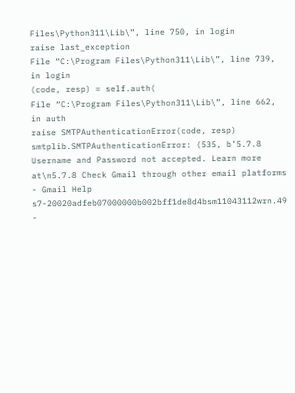Files\Python311\Lib\”, line 750, in login
raise last_exception
File “C:\Program Files\Python311\Lib\”, line 739, in login
(code, resp) = self.auth(
File “C:\Program Files\Python311\Lib\”, line 662, in auth
raise SMTPAuthenticationError(code, resp)
smtplib.SMTPAuthenticationError: (535, b’5.7.8 Username and Password not accepted. Learn more at\n5.7.8 Check Gmail through other email platforms - Gmail Help s7-20020adfeb07000000b002bff1de8d4bsm11043112wrn.49 -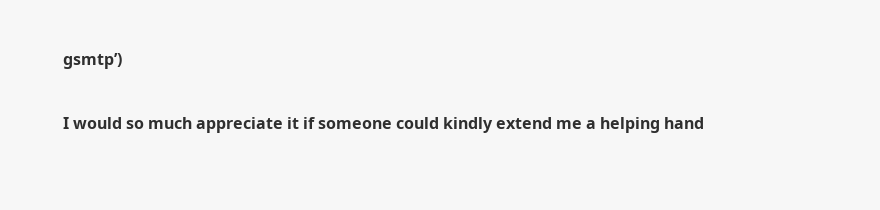gsmtp’)

I would so much appreciate it if someone could kindly extend me a helping hand